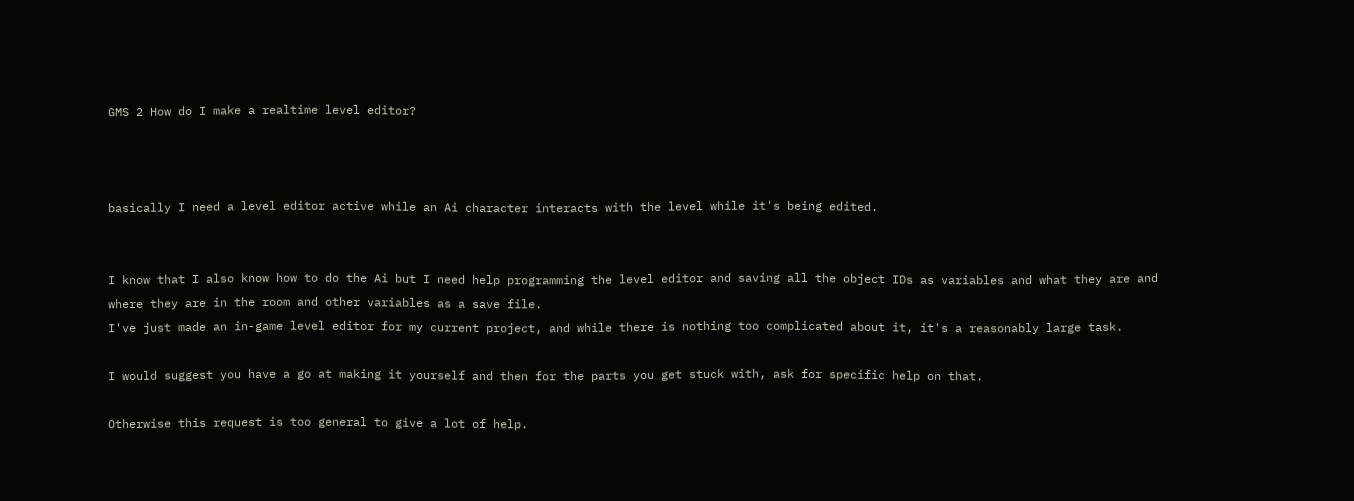GMS 2 How do I make a realtime level editor?



basically I need a level editor active while an Ai character interacts with the level while it's being edited.


I know that I also know how to do the Ai but I need help programming the level editor and saving all the object IDs as variables and what they are and where they are in the room and other variables as a save file.
I've just made an in-game level editor for my current project, and while there is nothing too complicated about it, it's a reasonably large task.

I would suggest you have a go at making it yourself and then for the parts you get stuck with, ask for specific help on that.

Otherwise this request is too general to give a lot of help.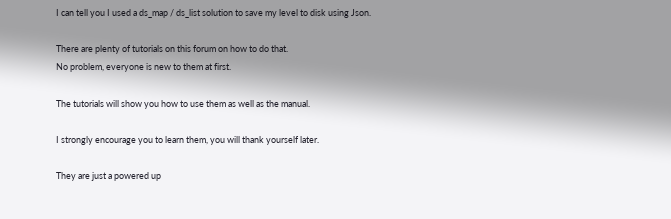I can tell you I used a ds_map / ds_list solution to save my level to disk using Json.

There are plenty of tutorials on this forum on how to do that.
No problem, everyone is new to them at first.

The tutorials will show you how to use them as well as the manual.

I strongly encourage you to learn them, you will thank yourself later.

They are just a powered up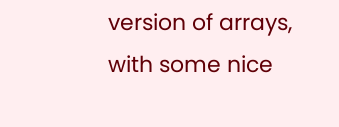version of arrays, with some nice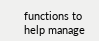functions to help manage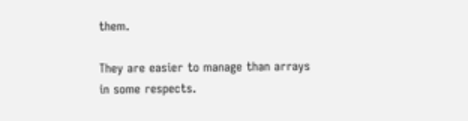them.

They are easier to manage than arrays in some respects.